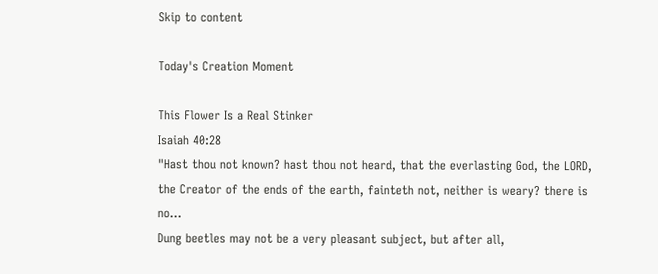Skip to content

Today's Creation Moment

This Flower Is a Real Stinker
Isaiah 40:28
"Hast thou not known? hast thou not heard, that the everlasting God, the LORD, the Creator of the ends of the earth, fainteth not, neither is weary? there is no...
Dung beetles may not be a very pleasant subject, but after all,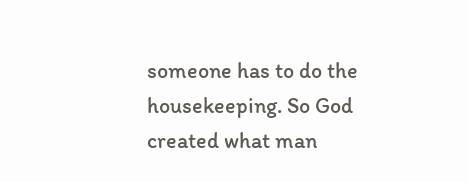someone has to do the housekeeping. So God created what man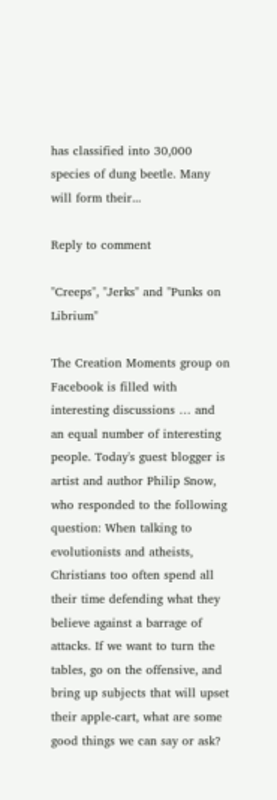has classified into 30,000 species of dung beetle. Many will form their...

Reply to comment

"Creeps", "Jerks" and "Punks on Librium"

The Creation Moments group on Facebook is filled with interesting discussions … and an equal number of interesting people. Today's guest blogger is artist and author Philip Snow, who responded to the following question: When talking to evolutionists and atheists, Christians too often spend all their time defending what they believe against a barrage of attacks. If we want to turn the tables, go on the offensive, and bring up subjects that will upset their apple-cart, what are some good things we can say or ask?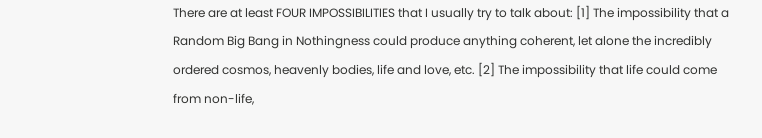There are at least FOUR IMPOSSIBILITIES that I usually try to talk about: [1] The impossibility that a Random Big Bang in Nothingness could produce anything coherent, let alone the incredibly ordered cosmos, heavenly bodies, life and love, etc. [2] The impossibility that life could come from non-life,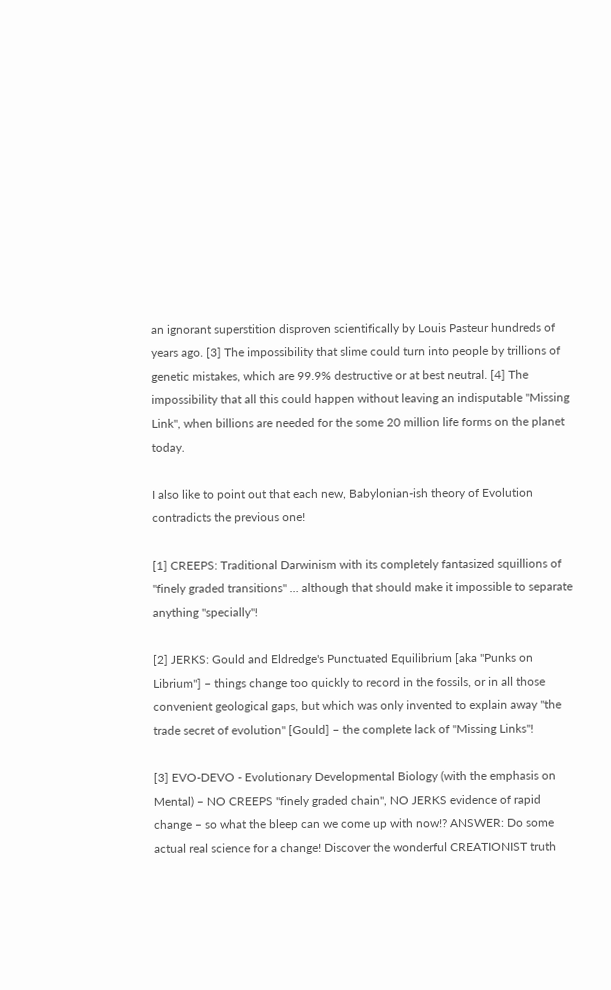an ignorant superstition disproven scientifically by Louis Pasteur hundreds of years ago. [3] The impossibility that slime could turn into people by trillions of genetic mistakes, which are 99.9% destructive or at best neutral. [4] The impossibility that all this could happen without leaving an indisputable "Missing Link", when billions are needed for the some 20 million life forms on the planet today.

I also like to point out that each new, Babylonian-ish theory of Evolution contradicts the previous one!

[1] CREEPS: Traditional Darwinism with its completely fantasized squillions of "finely graded transitions" … although that should make it impossible to separate anything "specially"!

[2] JERKS: Gould and Eldredge's Punctuated Equilibrium [aka "Punks on Librium"] – things change too quickly to record in the fossils, or in all those convenient geological gaps, but which was only invented to explain away "the trade secret of evolution" [Gould] – the complete lack of "Missing Links"!

[3] EVO-DEVO - Evolutionary Developmental Biology (with the emphasis on Mental) – NO CREEPS "finely graded chain", NO JERKS evidence of rapid change – so what the bleep can we come up with now!? ANSWER: Do some actual real science for a change! Discover the wonderful CREATIONIST truth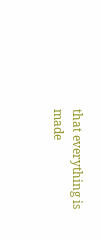that everything is made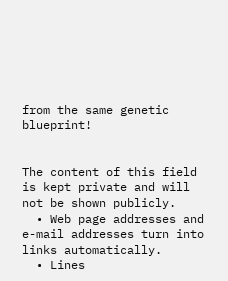from the same genetic blueprint!


The content of this field is kept private and will not be shown publicly.
  • Web page addresses and e-mail addresses turn into links automatically.
  • Lines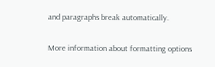and paragraphs break automatically.

More information about formatting options